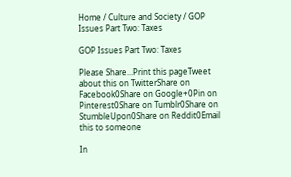Home / Culture and Society / GOP Issues Part Two: Taxes

GOP Issues Part Two: Taxes

Please Share...Print this pageTweet about this on TwitterShare on Facebook0Share on Google+0Pin on Pinterest0Share on Tumblr0Share on StumbleUpon0Share on Reddit0Email this to someone

In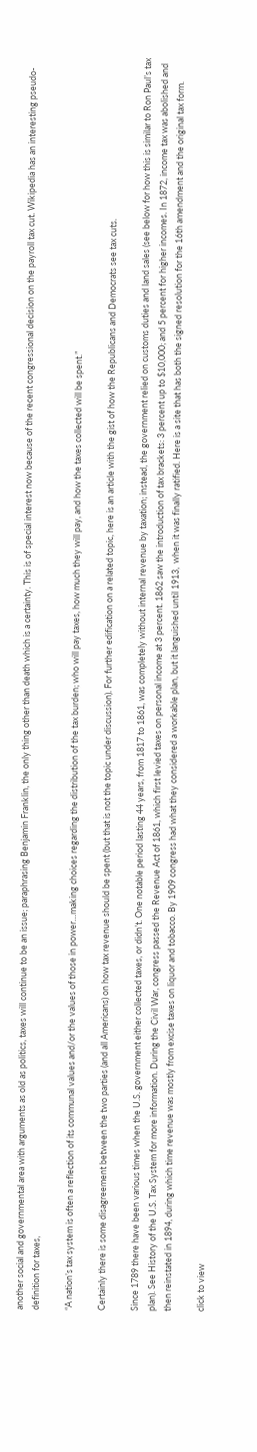another social and governmental area with arguments as old as politics, taxes will continue to be an issue; paraphrasing Benjamin Franklin, the only thing other than death which is a certainty. This is of special interest now because of the recent congressional decision on the payroll tax cut. Wikipedia has an interesting pseudo-definition for taxes,

“A nation’s tax system is often a reflection of its communal values and/or the values of those in power…making choices regarding the distribution of the tax burden; who will pay taxes, how much they will pay, and how the taxes collected will be spent.”

Certainly there is some disagreement between the two parties (and all Americans) on how tax revenue should be spent (but that is not the topic under discussion). For further edification on a related topic, here is an article with the gist of how the Republicans and Democrats see tax cuts.

Since 1789 there have been various times when the U.S. government either collected taxes, or didn’t. One notable period lasting 44 years, from 1817 to 1861, was completely without internal revenue by taxation; instead, the government relied on customs duties and land sales (see below for how this is similar to Ron Paul’s tax plan). See History of the U.S. Tax System for more information. During the Civil War, congress passed the Revenue Act of 1861, which first levied taxes on personal income at 3 percent. 1862 saw the introduction of tax brackets: 3 percent up to $10,000; and 5 percent for higher incomes. In 1872, income tax was abolished and then reinstated in 1894, during which time revenue was mostly from excise taxes on liquor and tobacco. By 1909 congress had what they considered a workable plan, but it languished until 1913,  when it was finally ratified. Here is a site that has both the signed resolution for the 16th amendment and the original tax form.

click to view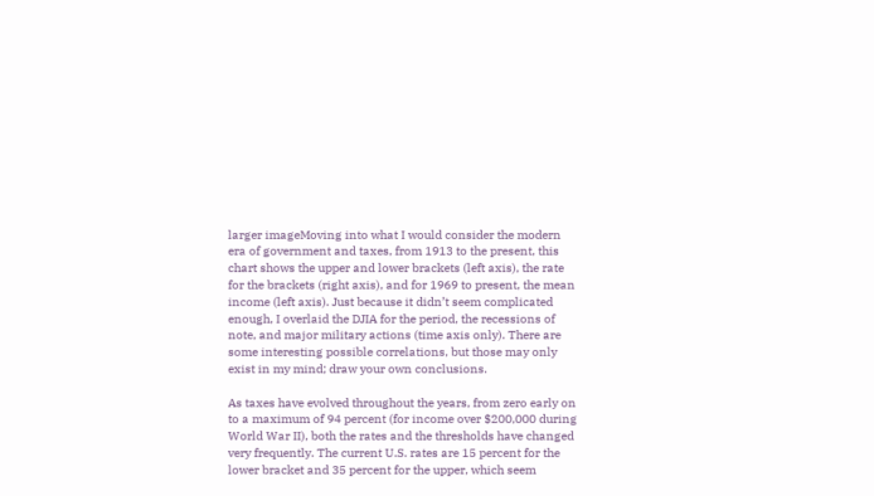larger imageMoving into what I would consider the modern era of government and taxes, from 1913 to the present, this chart shows the upper and lower brackets (left axis), the rate for the brackets (right axis), and for 1969 to present, the mean income (left axis). Just because it didn’t seem complicated enough, I overlaid the DJIA for the period, the recessions of note, and major military actions (time axis only). There are some interesting possible correlations, but those may only exist in my mind; draw your own conclusions.

As taxes have evolved throughout the years, from zero early on to a maximum of 94 percent (for income over $200,000 during World War II), both the rates and the thresholds have changed very frequently. The current U.S. rates are 15 percent for the lower bracket and 35 percent for the upper, which seem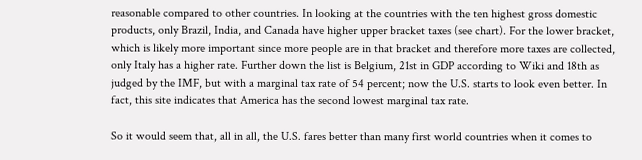reasonable compared to other countries. In looking at the countries with the ten highest gross domestic products, only Brazil, India, and Canada have higher upper bracket taxes (see chart). For the lower bracket, which is likely more important since more people are in that bracket and therefore more taxes are collected, only Italy has a higher rate. Further down the list is Belgium, 21st in GDP according to Wiki and 18th as judged by the IMF, but with a marginal tax rate of 54 percent; now the U.S. starts to look even better. In fact, this site indicates that America has the second lowest marginal tax rate.

So it would seem that, all in all, the U.S. fares better than many first world countries when it comes to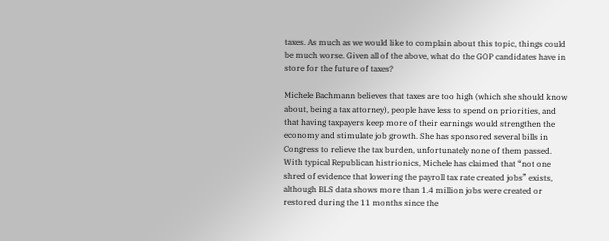taxes. As much as we would like to complain about this topic, things could be much worse. Given all of the above, what do the GOP candidates have in store for the future of taxes?

Michele Bachmann believes that taxes are too high (which she should know about, being a tax attorney), people have less to spend on priorities, and that having taxpayers keep more of their earnings would strengthen the economy and stimulate job growth. She has sponsored several bills in Congress to relieve the tax burden, unfortunately none of them passed. With typical Republican histrionics, Michele has claimed that “not one shred of evidence that lowering the payroll tax rate created jobs” exists, although BLS data shows more than 1.4 million jobs were created or restored during the 11 months since the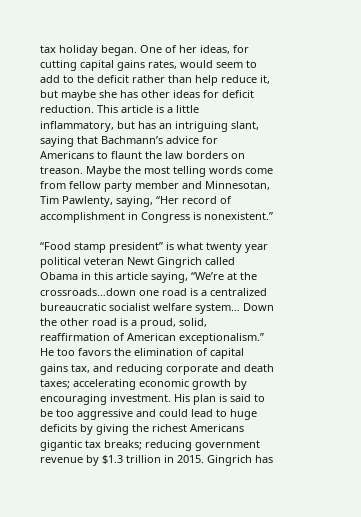tax holiday began. One of her ideas, for cutting capital gains rates, would seem to add to the deficit rather than help reduce it, but maybe she has other ideas for deficit reduction. This article is a little inflammatory, but has an intriguing slant, saying that Bachmann’s advice for Americans to flaunt the law borders on treason. Maybe the most telling words come from fellow party member and Minnesotan, Tim Pawlenty, saying, “Her record of accomplishment in Congress is nonexistent.”

“Food stamp president” is what twenty year political veteran Newt Gingrich called Obama in this article saying, “We’re at the crossroads…down one road is a centralized bureaucratic socialist welfare system… Down the other road is a proud, solid, reaffirmation of American exceptionalism.” He too favors the elimination of capital gains tax, and reducing corporate and death taxes; accelerating economic growth by encouraging investment. His plan is said to be too aggressive and could lead to huge deficits by giving the richest Americans gigantic tax breaks; reducing government revenue by $1.3 trillion in 2015. Gingrich has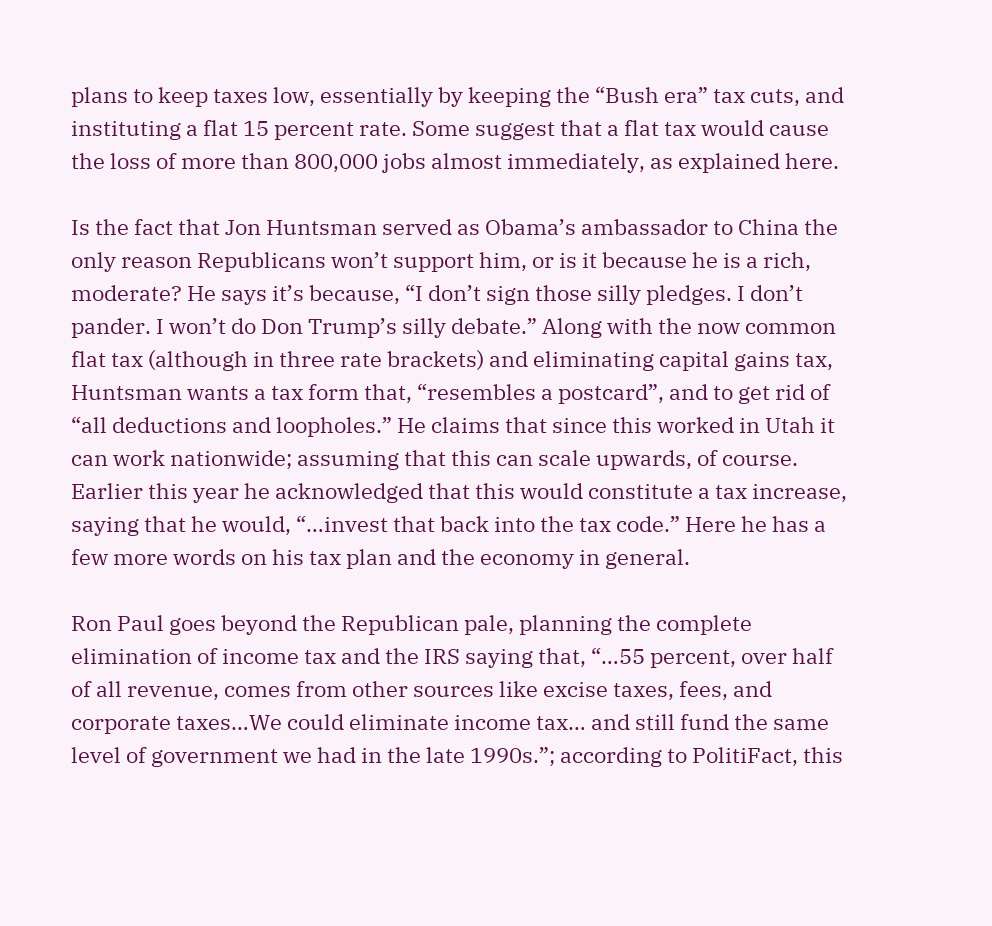plans to keep taxes low, essentially by keeping the “Bush era” tax cuts, and instituting a flat 15 percent rate. Some suggest that a flat tax would cause the loss of more than 800,000 jobs almost immediately, as explained here.

Is the fact that Jon Huntsman served as Obama’s ambassador to China the only reason Republicans won’t support him, or is it because he is a rich, moderate? He says it’s because, “I don’t sign those silly pledges. I don’t pander. I won’t do Don Trump’s silly debate.” Along with the now common flat tax (although in three rate brackets) and eliminating capital gains tax, Huntsman wants a tax form that, “resembles a postcard”, and to get rid of “all deductions and loopholes.” He claims that since this worked in Utah it can work nationwide; assuming that this can scale upwards, of course. Earlier this year he acknowledged that this would constitute a tax increase, saying that he would, “…invest that back into the tax code.” Here he has a few more words on his tax plan and the economy in general.

Ron Paul goes beyond the Republican pale, planning the complete elimination of income tax and the IRS saying that, “…55 percent, over half of all revenue, comes from other sources like excise taxes, fees, and corporate taxes…We could eliminate income tax… and still fund the same level of government we had in the late 1990s.”; according to PolitiFact, this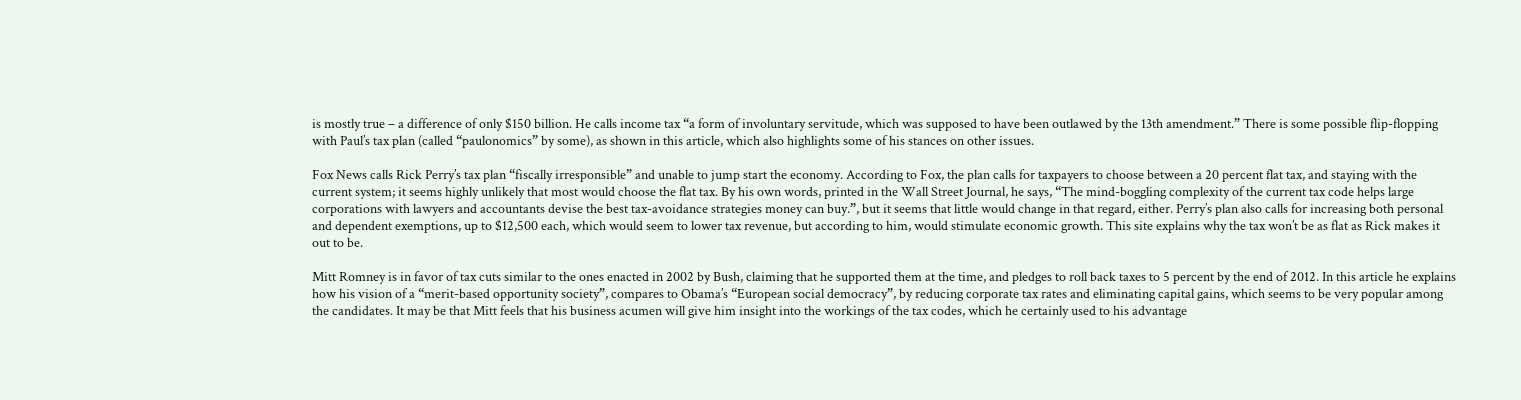is mostly true – a difference of only $150 billion. He calls income tax “a form of involuntary servitude, which was supposed to have been outlawed by the 13th amendment.” There is some possible flip-flopping with Paul’s tax plan (called “paulonomics” by some), as shown in this article, which also highlights some of his stances on other issues.

Fox News calls Rick Perry’s tax plan “fiscally irresponsible” and unable to jump start the economy. According to Fox, the plan calls for taxpayers to choose between a 20 percent flat tax, and staying with the current system; it seems highly unlikely that most would choose the flat tax. By his own words, printed in the Wall Street Journal, he says, “The mind-boggling complexity of the current tax code helps large corporations with lawyers and accountants devise the best tax-avoidance strategies money can buy.”, but it seems that little would change in that regard, either. Perry’s plan also calls for increasing both personal and dependent exemptions, up to $12,500 each, which would seem to lower tax revenue, but according to him, would stimulate economic growth. This site explains why the tax won’t be as flat as Rick makes it out to be.

Mitt Romney is in favor of tax cuts similar to the ones enacted in 2002 by Bush, claiming that he supported them at the time, and pledges to roll back taxes to 5 percent by the end of 2012. In this article he explains how his vision of a “merit-based opportunity society”, compares to Obama’s “European social democracy”, by reducing corporate tax rates and eliminating capital gains, which seems to be very popular among the candidates. It may be that Mitt feels that his business acumen will give him insight into the workings of the tax codes, which he certainly used to his advantage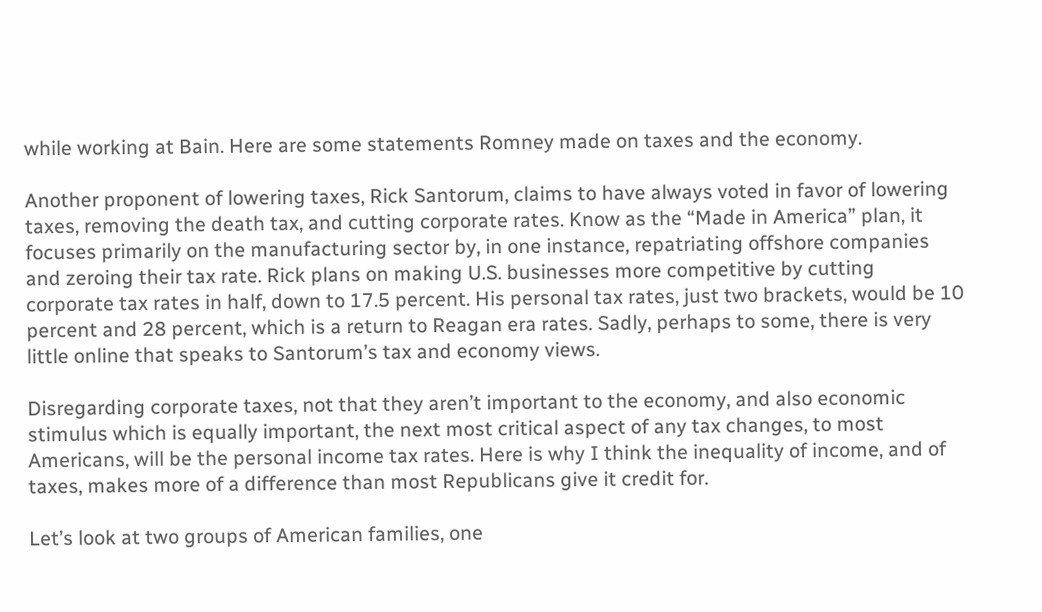while working at Bain. Here are some statements Romney made on taxes and the economy.

Another proponent of lowering taxes, Rick Santorum, claims to have always voted in favor of lowering taxes, removing the death tax, and cutting corporate rates. Know as the “Made in America” plan, it focuses primarily on the manufacturing sector by, in one instance, repatriating offshore companies and zeroing their tax rate. Rick plans on making U.S. businesses more competitive by cutting corporate tax rates in half, down to 17.5 percent. His personal tax rates, just two brackets, would be 10 percent and 28 percent, which is a return to Reagan era rates. Sadly, perhaps to some, there is very little online that speaks to Santorum’s tax and economy views.

Disregarding corporate taxes, not that they aren’t important to the economy, and also economic stimulus which is equally important, the next most critical aspect of any tax changes, to most Americans, will be the personal income tax rates. Here is why I think the inequality of income, and of taxes, makes more of a difference than most Republicans give it credit for.

Let’s look at two groups of American families, one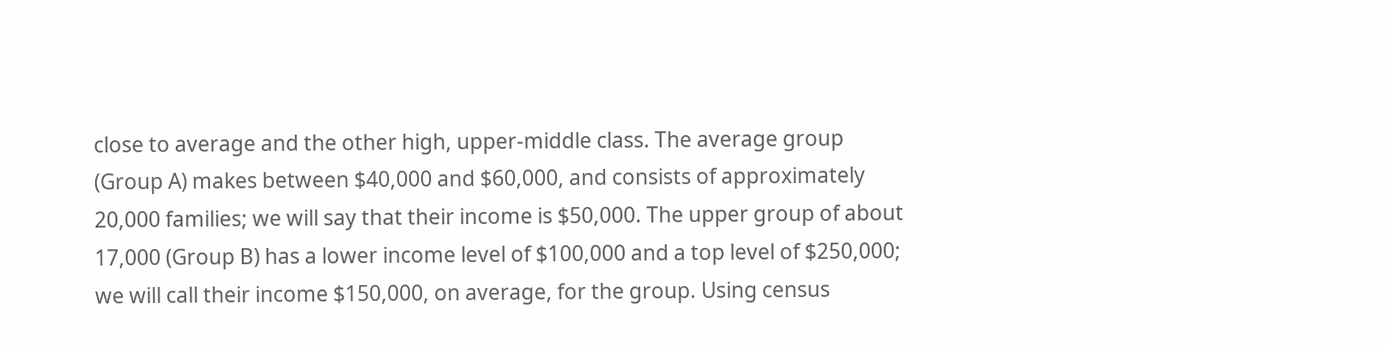close to average and the other high, upper-middle class. The average group (Group A) makes between $40,000 and $60,000, and consists of approximately 20,000 families; we will say that their income is $50,000. The upper group of about 17,000 (Group B) has a lower income level of $100,000 and a top level of $250,000; we will call their income $150,000, on average, for the group. Using census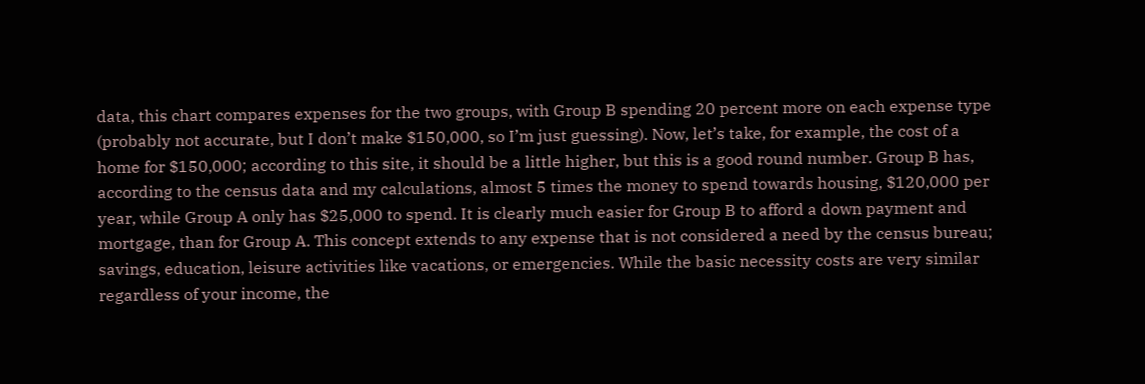data, this chart compares expenses for the two groups, with Group B spending 20 percent more on each expense type (probably not accurate, but I don’t make $150,000, so I’m just guessing). Now, let’s take, for example, the cost of a home for $150,000; according to this site, it should be a little higher, but this is a good round number. Group B has, according to the census data and my calculations, almost 5 times the money to spend towards housing, $120,000 per year, while Group A only has $25,000 to spend. It is clearly much easier for Group B to afford a down payment and mortgage, than for Group A. This concept extends to any expense that is not considered a need by the census bureau; savings, education, leisure activities like vacations, or emergencies. While the basic necessity costs are very similar regardless of your income, the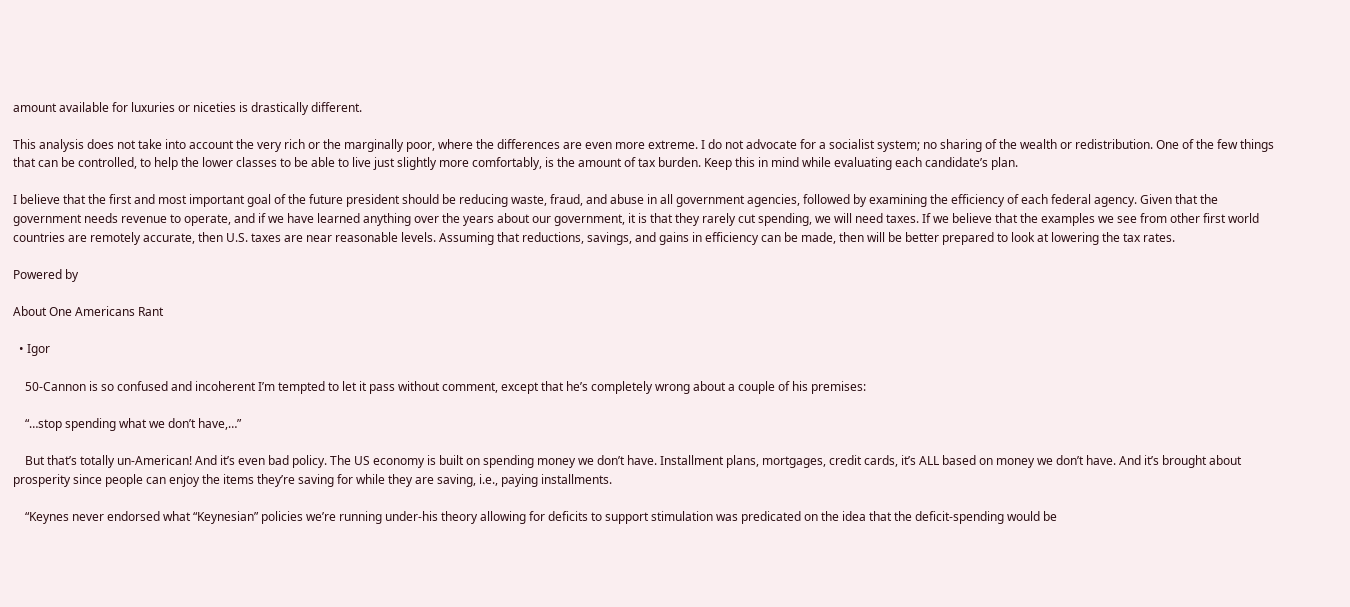amount available for luxuries or niceties is drastically different.

This analysis does not take into account the very rich or the marginally poor, where the differences are even more extreme. I do not advocate for a socialist system; no sharing of the wealth or redistribution. One of the few things that can be controlled, to help the lower classes to be able to live just slightly more comfortably, is the amount of tax burden. Keep this in mind while evaluating each candidate’s plan.

I believe that the first and most important goal of the future president should be reducing waste, fraud, and abuse in all government agencies, followed by examining the efficiency of each federal agency. Given that the government needs revenue to operate, and if we have learned anything over the years about our government, it is that they rarely cut spending, we will need taxes. If we believe that the examples we see from other first world countries are remotely accurate, then U.S. taxes are near reasonable levels. Assuming that reductions, savings, and gains in efficiency can be made, then will be better prepared to look at lowering the tax rates.

Powered by

About One Americans Rant

  • Igor

    50-Cannon is so confused and incoherent I’m tempted to let it pass without comment, except that he’s completely wrong about a couple of his premises:

    “…stop spending what we don’t have,…”

    But that’s totally un-American! And it’s even bad policy. The US economy is built on spending money we don’t have. Installment plans, mortgages, credit cards, it’s ALL based on money we don’t have. And it’s brought about prosperity since people can enjoy the items they’re saving for while they are saving, i.e., paying installments.

    “Keynes never endorsed what “Keynesian” policies we’re running under-his theory allowing for deficits to support stimulation was predicated on the idea that the deficit-spending would be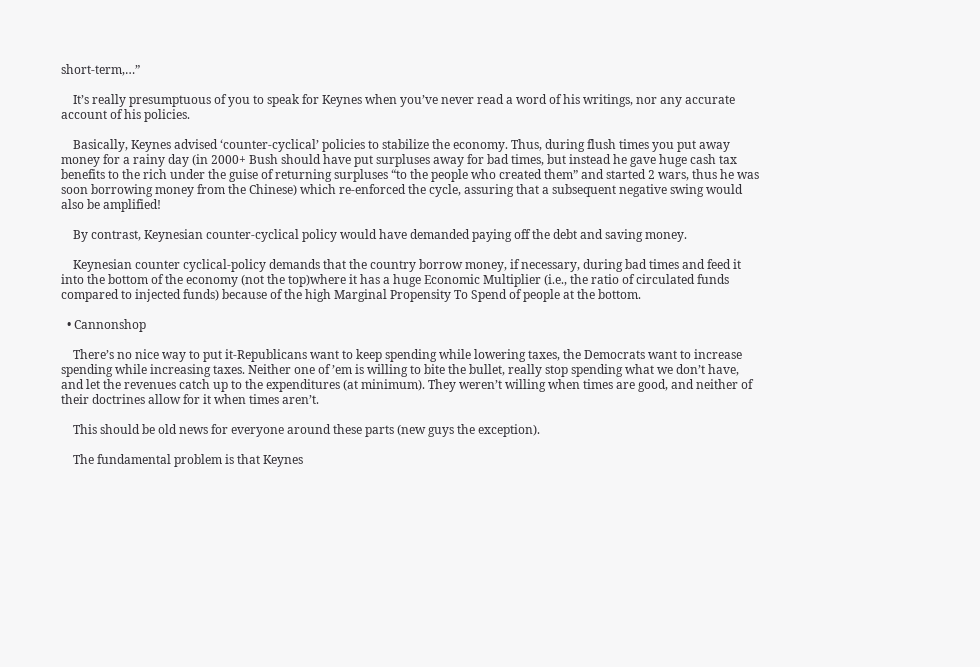short-term,…”

    It’s really presumptuous of you to speak for Keynes when you’ve never read a word of his writings, nor any accurate account of his policies.

    Basically, Keynes advised ‘counter-cyclical’ policies to stabilize the economy. Thus, during flush times you put away money for a rainy day (in 2000+ Bush should have put surpluses away for bad times, but instead he gave huge cash tax benefits to the rich under the guise of returning surpluses “to the people who created them” and started 2 wars, thus he was soon borrowing money from the Chinese) which re-enforced the cycle, assuring that a subsequent negative swing would also be amplified!

    By contrast, Keynesian counter-cyclical policy would have demanded paying off the debt and saving money.

    Keynesian counter cyclical-policy demands that the country borrow money, if necessary, during bad times and feed it into the bottom of the economy (not the top)where it has a huge Economic Multiplier (i.e., the ratio of circulated funds compared to injected funds) because of the high Marginal Propensity To Spend of people at the bottom.

  • Cannonshop

    There’s no nice way to put it-Republicans want to keep spending while lowering taxes, the Democrats want to increase spending while increasing taxes. Neither one of ’em is willing to bite the bullet, really stop spending what we don’t have, and let the revenues catch up to the expenditures (at minimum). They weren’t willing when times are good, and neither of their doctrines allow for it when times aren’t.

    This should be old news for everyone around these parts (new guys the exception).

    The fundamental problem is that Keynes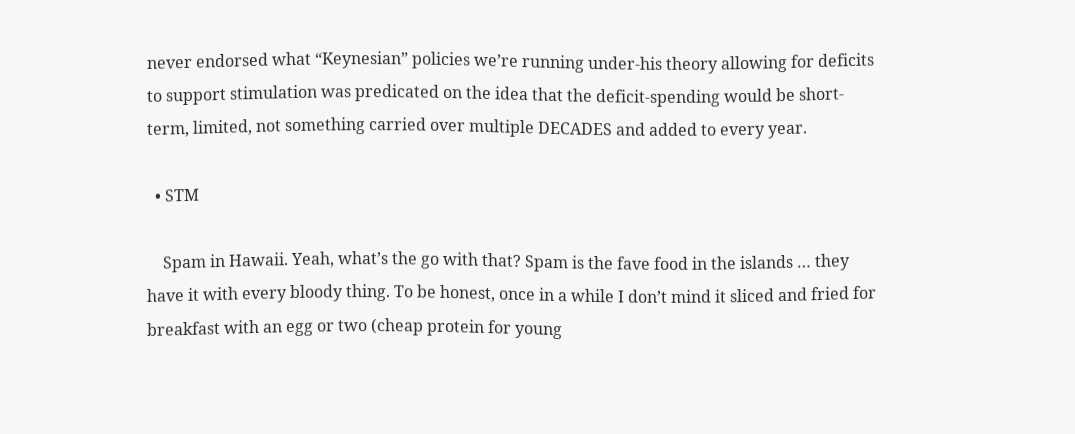never endorsed what “Keynesian” policies we’re running under-his theory allowing for deficits to support stimulation was predicated on the idea that the deficit-spending would be short-term, limited, not something carried over multiple DECADES and added to every year.

  • STM

    Spam in Hawaii. Yeah, what’s the go with that? Spam is the fave food in the islands … they have it with every bloody thing. To be honest, once in a while I don’t mind it sliced and fried for breakfast with an egg or two (cheap protein for young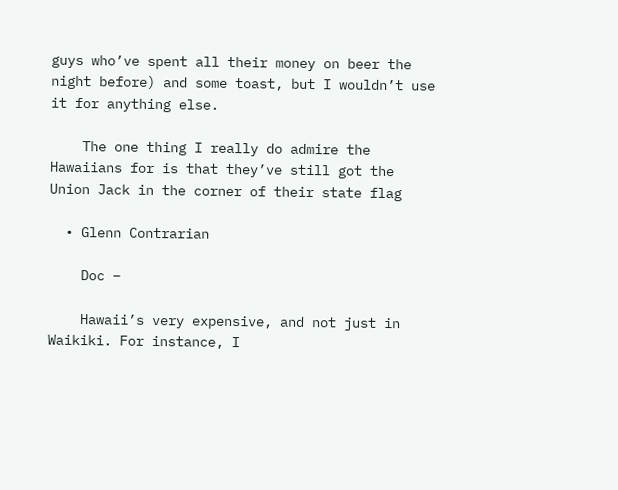guys who’ve spent all their money on beer the night before) and some toast, but I wouldn’t use it for anything else.

    The one thing I really do admire the Hawaiians for is that they’ve still got the Union Jack in the corner of their state flag

  • Glenn Contrarian

    Doc –

    Hawaii’s very expensive, and not just in Waikiki. For instance, I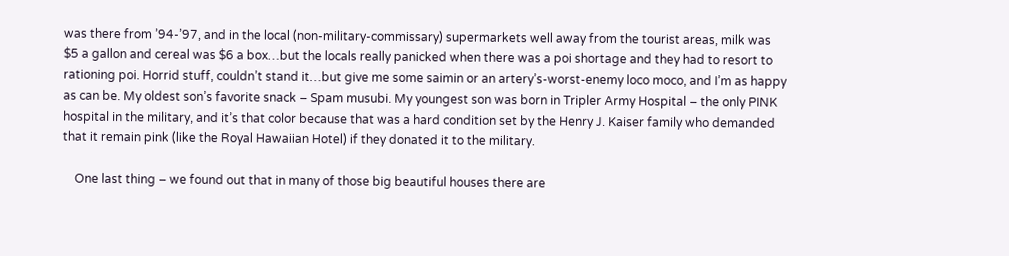was there from ’94-’97, and in the local (non-military-commissary) supermarkets well away from the tourist areas, milk was $5 a gallon and cereal was $6 a box…but the locals really panicked when there was a poi shortage and they had to resort to rationing poi. Horrid stuff, couldn’t stand it…but give me some saimin or an artery’s-worst-enemy loco moco, and I’m as happy as can be. My oldest son’s favorite snack – Spam musubi. My youngest son was born in Tripler Army Hospital – the only PINK hospital in the military, and it’s that color because that was a hard condition set by the Henry J. Kaiser family who demanded that it remain pink (like the Royal Hawaiian Hotel) if they donated it to the military.

    One last thing – we found out that in many of those big beautiful houses there are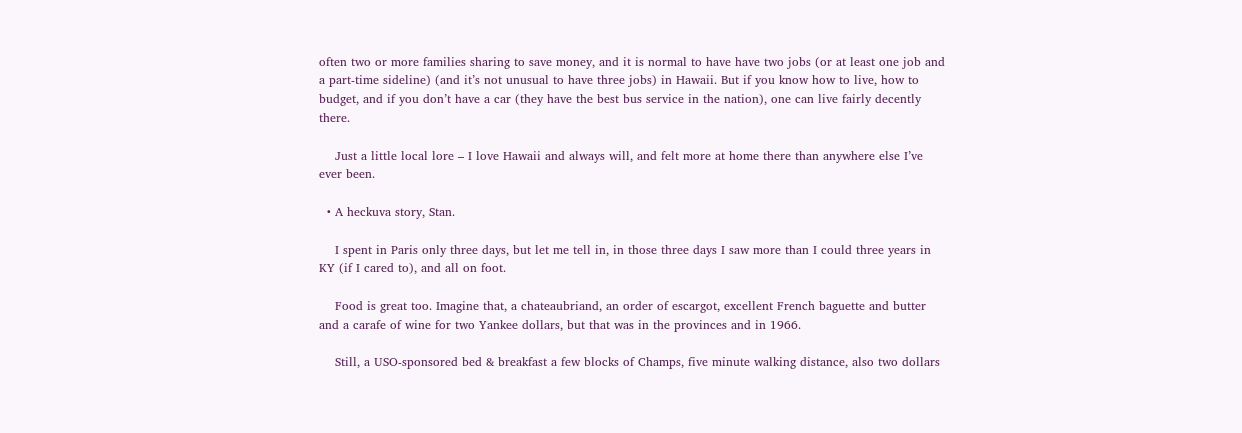often two or more families sharing to save money, and it is normal to have have two jobs (or at least one job and a part-time sideline) (and it’s not unusual to have three jobs) in Hawaii. But if you know how to live, how to budget, and if you don’t have a car (they have the best bus service in the nation), one can live fairly decently there.

    Just a little local lore – I love Hawaii and always will, and felt more at home there than anywhere else I’ve ever been.

  • A heckuva story, Stan.

    I spent in Paris only three days, but let me tell in, in those three days I saw more than I could three years in KY (if I cared to), and all on foot.

    Food is great too. Imagine that, a chateaubriand, an order of escargot, excellent French baguette and butter and a carafe of wine for two Yankee dollars, but that was in the provinces and in 1966.

    Still, a USO-sponsored bed & breakfast a few blocks of Champs, five minute walking distance, also two dollars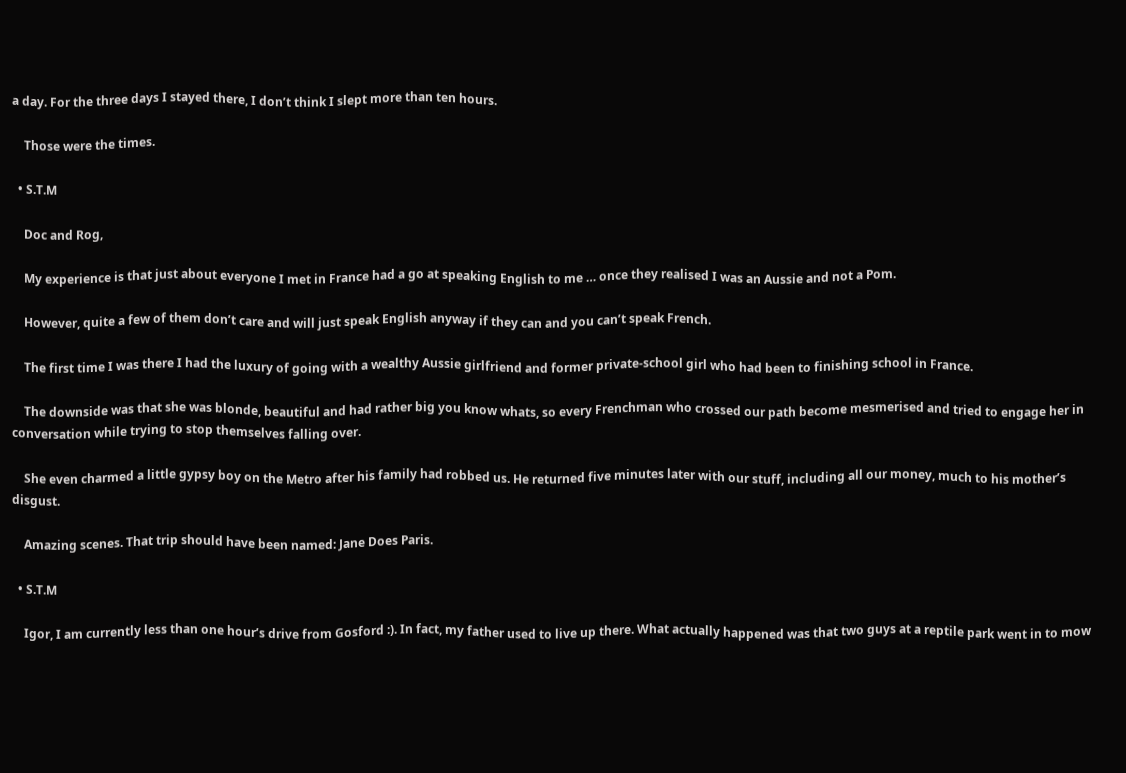a day. For the three days I stayed there, I don’t think I slept more than ten hours.

    Those were the times.

  • S.T.M

    Doc and Rog,

    My experience is that just about everyone I met in France had a go at speaking English to me … once they realised I was an Aussie and not a Pom.

    However, quite a few of them don’t care and will just speak English anyway if they can and you can’t speak French.

    The first time I was there I had the luxury of going with a wealthy Aussie girlfriend and former private-school girl who had been to finishing school in France.

    The downside was that she was blonde, beautiful and had rather big you know whats, so every Frenchman who crossed our path become mesmerised and tried to engage her in conversation while trying to stop themselves falling over.

    She even charmed a little gypsy boy on the Metro after his family had robbed us. He returned five minutes later with our stuff, including all our money, much to his mother’s disgust.

    Amazing scenes. That trip should have been named: Jane Does Paris.

  • S.T.M

    Igor, I am currently less than one hour’s drive from Gosford :). In fact, my father used to live up there. What actually happened was that two guys at a reptile park went in to mow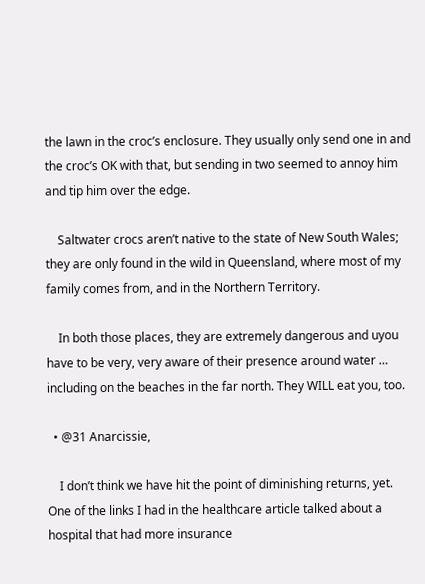the lawn in the croc’s enclosure. They usually only send one in and the croc’s OK with that, but sending in two seemed to annoy him and tip him over the edge.

    Saltwater crocs aren’t native to the state of New South Wales; they are only found in the wild in Queensland, where most of my family comes from, and in the Northern Territory.

    In both those places, they are extremely dangerous and uyou have to be very, very aware of their presence around water … including on the beaches in the far north. They WILL eat you, too.

  • @31 Anarcissie,

    I don’t think we have hit the point of diminishing returns, yet. One of the links I had in the healthcare article talked about a hospital that had more insurance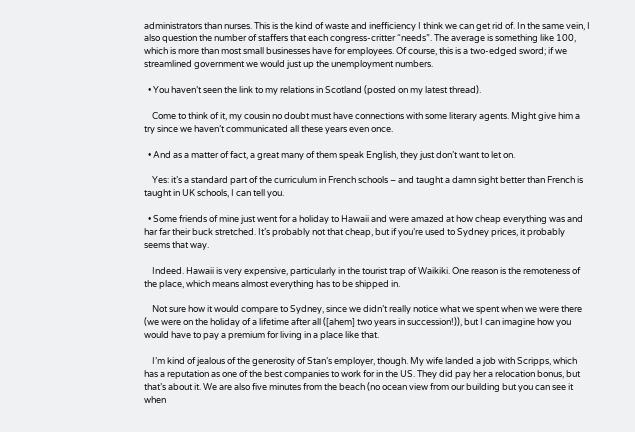administrators than nurses. This is the kind of waste and inefficiency I think we can get rid of. In the same vein, I also question the number of staffers that each congress-critter “needs”. The average is something like 100, which is more than most small businesses have for employees. Of course, this is a two-edged sword; if we streamlined government we would just up the unemployment numbers.

  • You haven’t seen the link to my relations in Scotland (posted on my latest thread).

    Come to think of it, my cousin no doubt must have connections with some literary agents. Might give him a try since we haven’t communicated all these years even once.

  • And as a matter of fact, a great many of them speak English, they just don’t want to let on.

    Yes: it’s a standard part of the curriculum in French schools – and taught a damn sight better than French is taught in UK schools, I can tell you.

  • Some friends of mine just went for a holiday to Hawaii and were amazed at how cheap everything was and har far their buck stretched. It’s probably not that cheap, but if you’re used to Sydney prices, it probably seems that way.

    Indeed. Hawaii is very expensive, particularly in the tourist trap of Waikiki. One reason is the remoteness of the place, which means almost everything has to be shipped in.

    Not sure how it would compare to Sydney, since we didn’t really notice what we spent when we were there (we were on the holiday of a lifetime after all ([ahem] two years in succession!)), but I can imagine how you would have to pay a premium for living in a place like that.

    I’m kind of jealous of the generosity of Stan’s employer, though. My wife landed a job with Scripps, which has a reputation as one of the best companies to work for in the US. They did pay her a relocation bonus, but that’s about it. We are also five minutes from the beach (no ocean view from our building but you can see it when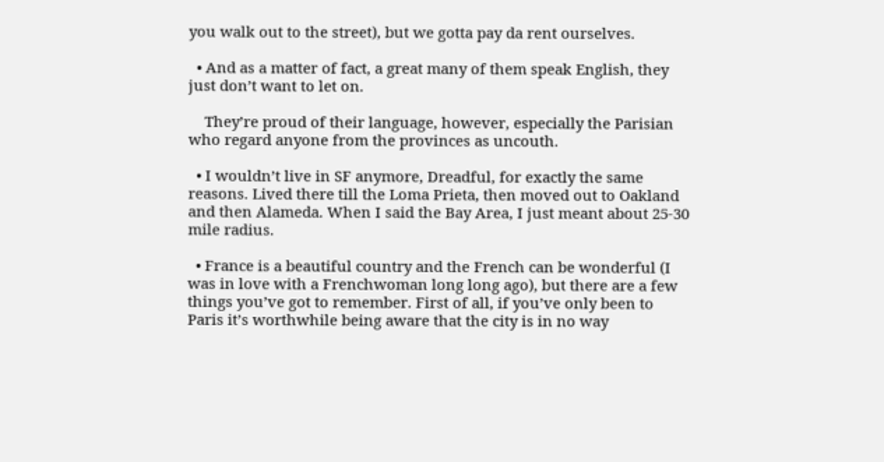you walk out to the street), but we gotta pay da rent ourselves.

  • And as a matter of fact, a great many of them speak English, they just don’t want to let on.

    They’re proud of their language, however, especially the Parisian who regard anyone from the provinces as uncouth.

  • I wouldn’t live in SF anymore, Dreadful, for exactly the same reasons. Lived there till the Loma Prieta, then moved out to Oakland and then Alameda. When I said the Bay Area, I just meant about 25-30 mile radius.

  • France is a beautiful country and the French can be wonderful (I was in love with a Frenchwoman long long ago), but there are a few things you’ve got to remember. First of all, if you’ve only been to Paris it’s worthwhile being aware that the city is in no way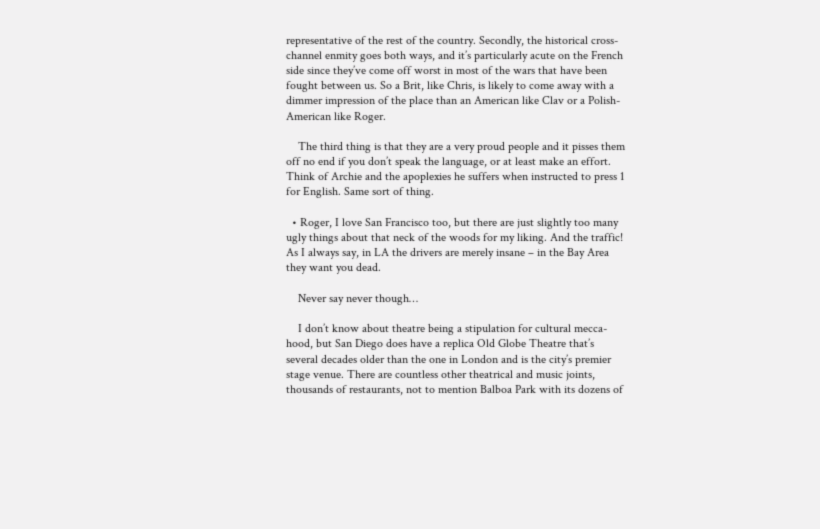representative of the rest of the country. Secondly, the historical cross-channel enmity goes both ways, and it’s particularly acute on the French side since they’ve come off worst in most of the wars that have been fought between us. So a Brit, like Chris, is likely to come away with a dimmer impression of the place than an American like Clav or a Polish-American like Roger.

    The third thing is that they are a very proud people and it pisses them off no end if you don’t speak the language, or at least make an effort. Think of Archie and the apoplexies he suffers when instructed to press 1 for English. Same sort of thing.

  • Roger, I love San Francisco too, but there are just slightly too many ugly things about that neck of the woods for my liking. And the traffic! As I always say, in LA the drivers are merely insane – in the Bay Area they want you dead.

    Never say never though…

    I don’t know about theatre being a stipulation for cultural mecca-hood, but San Diego does have a replica Old Globe Theatre that’s several decades older than the one in London and is the city’s premier stage venue. There are countless other theatrical and music joints, thousands of restaurants, not to mention Balboa Park with its dozens of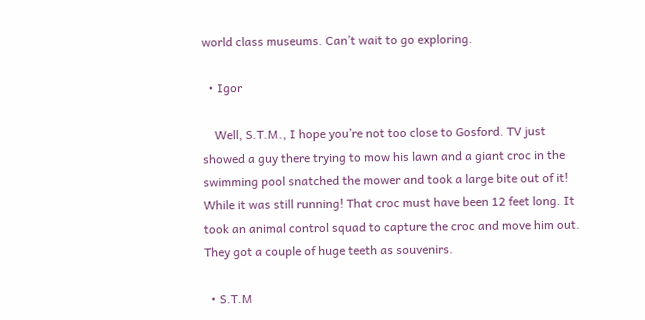world class museums. Can’t wait to go exploring.

  • Igor

    Well, S.T.M., I hope you’re not too close to Gosford. TV just showed a guy there trying to mow his lawn and a giant croc in the swimming pool snatched the mower and took a large bite out of it! While it was still running! That croc must have been 12 feet long. It took an animal control squad to capture the croc and move him out. They got a couple of huge teeth as souvenirs.

  • S.T.M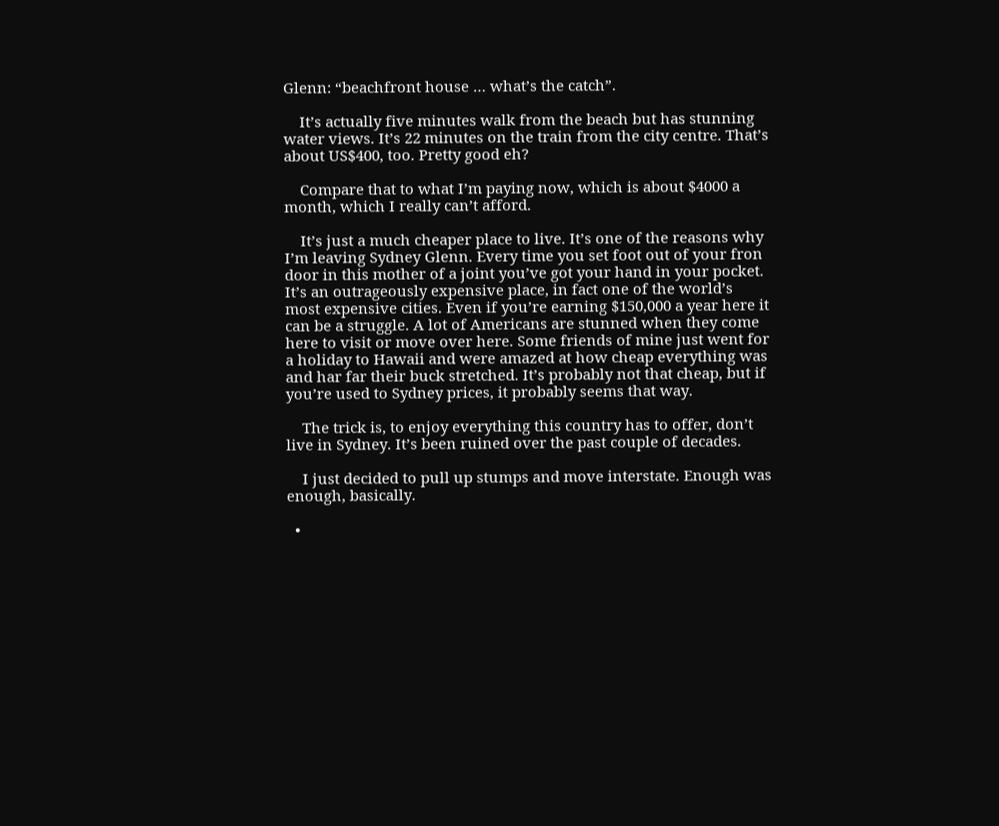Glenn: “beachfront house … what’s the catch”.

    It’s actually five minutes walk from the beach but has stunning water views. It’s 22 minutes on the train from the city centre. That’s about US$400, too. Pretty good eh?

    Compare that to what I’m paying now, which is about $4000 a month, which I really can’t afford.

    It’s just a much cheaper place to live. It’s one of the reasons why I’m leaving Sydney Glenn. Every time you set foot out of your fron door in this mother of a joint you’ve got your hand in your pocket. It’s an outrageously expensive place, in fact one of the world’s most expensive cities. Even if you’re earning $150,000 a year here it can be a struggle. A lot of Americans are stunned when they come here to visit or move over here. Some friends of mine just went for a holiday to Hawaii and were amazed at how cheap everything was and har far their buck stretched. It’s probably not that cheap, but if you’re used to Sydney prices, it probably seems that way.

    The trick is, to enjoy everything this country has to offer, don’t live in Sydney. It’s been ruined over the past couple of decades.

    I just decided to pull up stumps and move interstate. Enough was enough, basically.

  •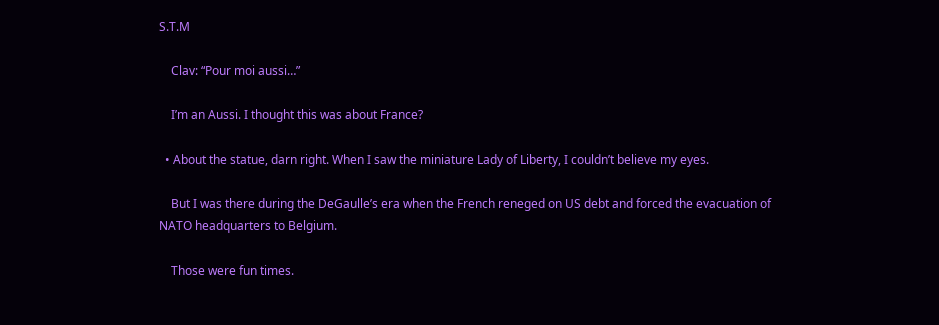S.T.M

    Clav: “Pour moi aussi…”

    I’m an Aussi. I thought this was about France?

  • About the statue, darn right. When I saw the miniature Lady of Liberty, I couldn’t believe my eyes.

    But I was there during the DeGaulle’s era when the French reneged on US debt and forced the evacuation of NATO headquarters to Belgium.

    Those were fun times.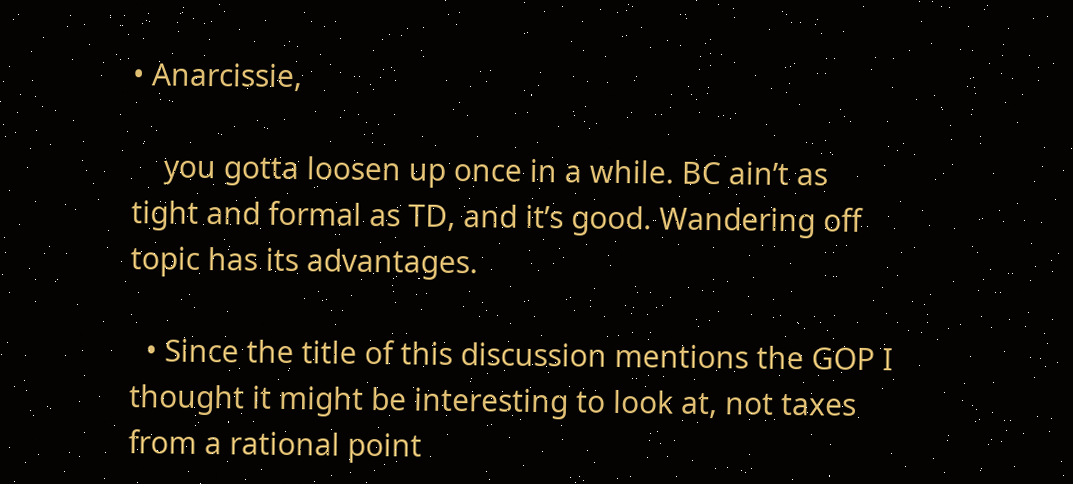• Anarcissie,

    you gotta loosen up once in a while. BC ain’t as tight and formal as TD, and it’s good. Wandering off topic has its advantages.

  • Since the title of this discussion mentions the GOP I thought it might be interesting to look at, not taxes from a rational point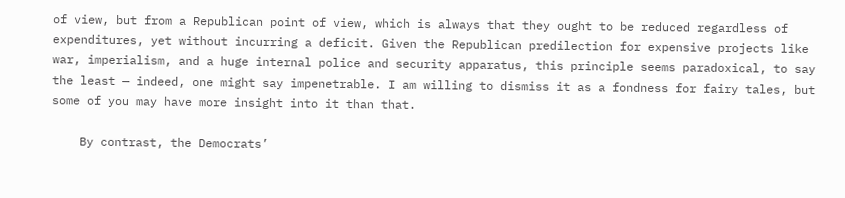of view, but from a Republican point of view, which is always that they ought to be reduced regardless of expenditures, yet without incurring a deficit. Given the Republican predilection for expensive projects like war, imperialism, and a huge internal police and security apparatus, this principle seems paradoxical, to say the least — indeed, one might say impenetrable. I am willing to dismiss it as a fondness for fairy tales, but some of you may have more insight into it than that.

    By contrast, the Democrats’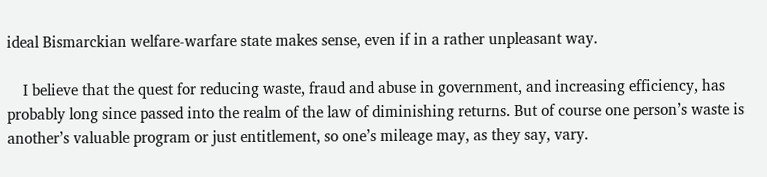ideal Bismarckian welfare-warfare state makes sense, even if in a rather unpleasant way.

    I believe that the quest for reducing waste, fraud and abuse in government, and increasing efficiency, has probably long since passed into the realm of the law of diminishing returns. But of course one person’s waste is another’s valuable program or just entitlement, so one’s mileage may, as they say, vary.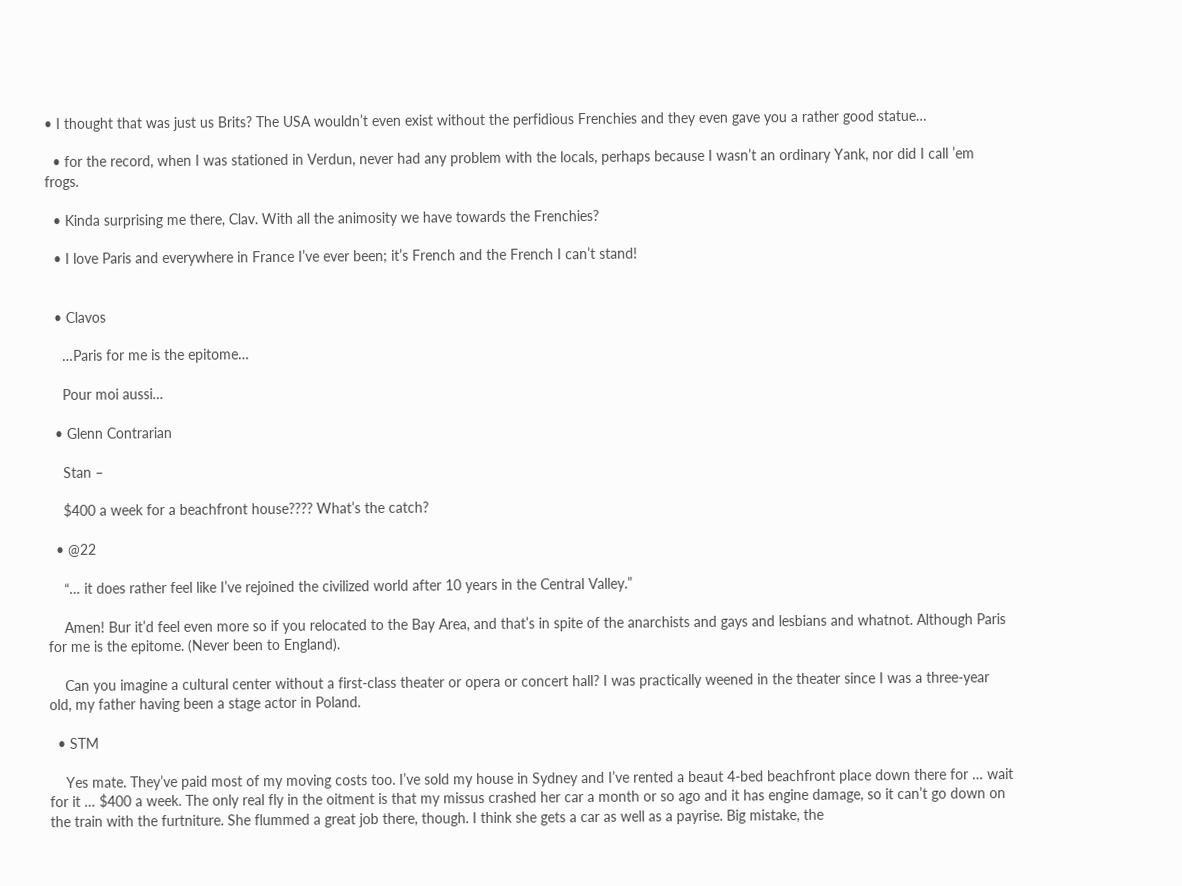• I thought that was just us Brits? The USA wouldn’t even exist without the perfidious Frenchies and they even gave you a rather good statue…

  • for the record, when I was stationed in Verdun, never had any problem with the locals, perhaps because I wasn’t an ordinary Yank, nor did I call ’em frogs.

  • Kinda surprising me there, Clav. With all the animosity we have towards the Frenchies?

  • I love Paris and everywhere in France I’ve ever been; it’s French and the French I can’t stand!


  • Clavos

    …Paris for me is the epitome…

    Pour moi aussi…

  • Glenn Contrarian

    Stan –

    $400 a week for a beachfront house???? What’s the catch?

  • @22

    “… it does rather feel like I’ve rejoined the civilized world after 10 years in the Central Valley.”

    Amen! Bur it’d feel even more so if you relocated to the Bay Area, and that’s in spite of the anarchists and gays and lesbians and whatnot. Although Paris for me is the epitome. (Never been to England).

    Can you imagine a cultural center without a first-class theater or opera or concert hall? I was practically weened in the theater since I was a three-year old, my father having been a stage actor in Poland.

  • STM

    Yes mate. They’ve paid most of my moving costs too. I’ve sold my house in Sydney and I’ve rented a beaut 4-bed beachfront place down there for … wait for it … $400 a week. The only real fly in the oitment is that my missus crashed her car a month or so ago and it has engine damage, so it can’t go down on the train with the furtniture. She flummed a great job there, though. I think she gets a car as well as a payrise. Big mistake, the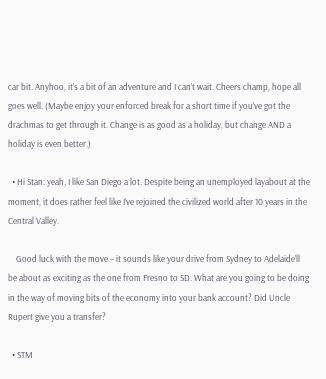car bit. Anyhoo, it’s a bit of an adventure and I can’t wait. Cheers champ, hope all goes well. (Maybe enjoy your enforced break for a short time if you’ve got the drachmas to get through it. Change is as good as a holiday, but change AND a holiday is even better.)

  • Hi Stan: yeah, I like San Diego a lot. Despite being an unemployed layabout at the moment, it does rather feel like I’ve rejoined the civilized world after 10 years in the Central Valley.

    Good luck with the move – it sounds like your drive from Sydney to Adelaide’ll be about as exciting as the one from Fresno to SD. What are you going to be doing in the way of moving bits of the economy into your bank account? Did Uncle Rupert give you a transfer?

  • STM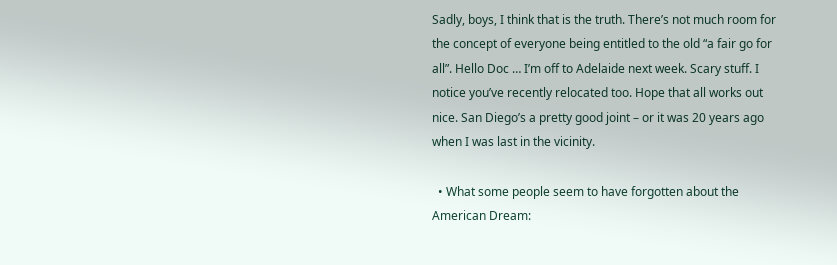Sadly, boys, I think that is the truth. There’s not much room for the concept of everyone being entitled to the old “a fair go for all”. Hello Doc … I’m off to Adelaide next week. Scary stuff. I notice you’ve recently relocated too. Hope that all works out nice. San Diego’s a pretty good joint – or it was 20 years ago when I was last in the vicinity.

  • What some people seem to have forgotten about the American Dream: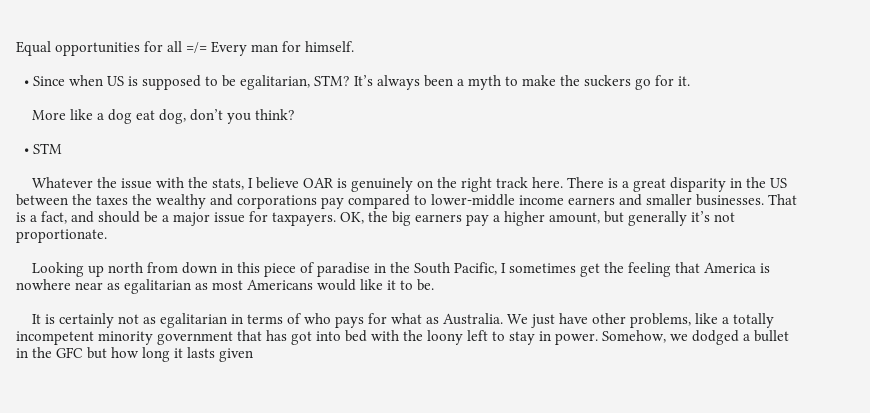Equal opportunities for all =/= Every man for himself.

  • Since when US is supposed to be egalitarian, STM? It’s always been a myth to make the suckers go for it.

    More like a dog eat dog, don’t you think?

  • STM

    Whatever the issue with the stats, I believe OAR is genuinely on the right track here. There is a great disparity in the US between the taxes the wealthy and corporations pay compared to lower-middle income earners and smaller businesses. That is a fact, and should be a major issue for taxpayers. OK, the big earners pay a higher amount, but generally it’s not proportionate.

    Looking up north from down in this piece of paradise in the South Pacific, I sometimes get the feeling that America is nowhere near as egalitarian as most Americans would like it to be.

    It is certainly not as egalitarian in terms of who pays for what as Australia. We just have other problems, like a totally incompetent minority government that has got into bed with the loony left to stay in power. Somehow, we dodged a bullet in the GFC but how long it lasts given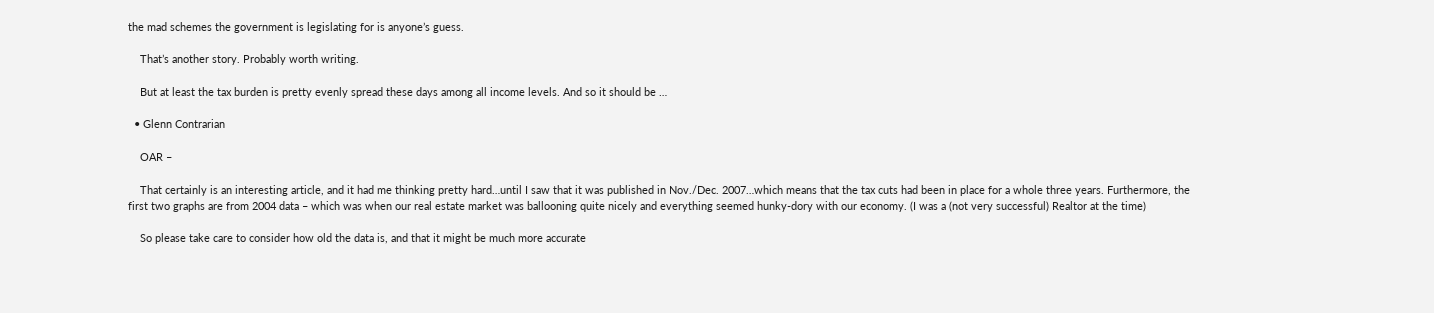the mad schemes the government is legislating for is anyone’s guess.

    That’s another story. Probably worth writing.

    But at least the tax burden is pretty evenly spread these days among all income levels. And so it should be …

  • Glenn Contrarian

    OAR –

    That certainly is an interesting article, and it had me thinking pretty hard…until I saw that it was published in Nov./Dec. 2007…which means that the tax cuts had been in place for a whole three years. Furthermore, the first two graphs are from 2004 data – which was when our real estate market was ballooning quite nicely and everything seemed hunky-dory with our economy. (I was a (not very successful) Realtor at the time)

    So please take care to consider how old the data is, and that it might be much more accurate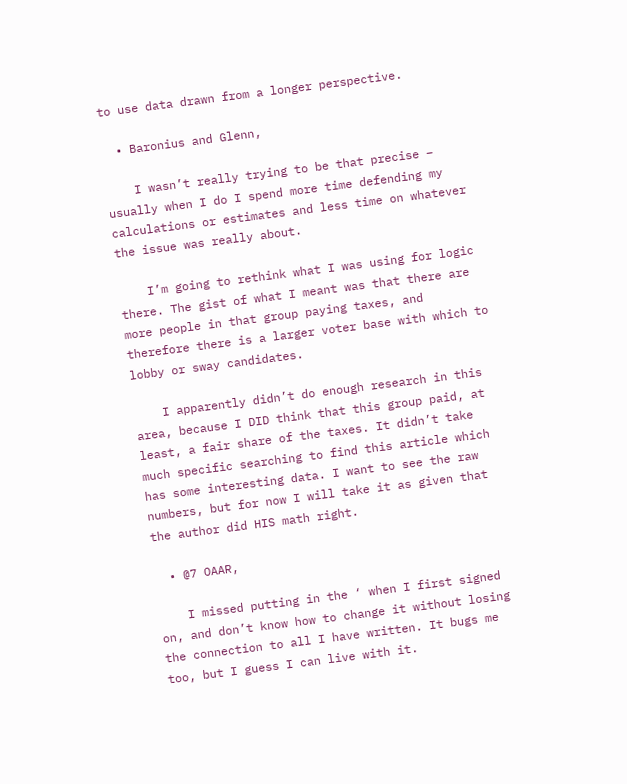to use data drawn from a longer perspective.

  • Baronius and Glenn,

    I wasn’t really trying to be that precise – usually when I do I spend more time defending my calculations or estimates and less time on whatever the issue was really about.

    I’m going to rethink what I was using for logic there. The gist of what I meant was that there are more people in that group paying taxes, and therefore there is a larger voter base with which to lobby or sway candidates.

    I apparently didn’t do enough research in this area, because I DID think that this group paid, at least, a fair share of the taxes. It didn’t take much specific searching to find this article which has some interesting data. I want to see the raw numbers, but for now I will take it as given that the author did HIS math right.

  • @7 OAAR,

    I missed putting in the ‘ when I first signed on, and don’t know how to change it without losing the connection to all I have written. It bugs me too, but I guess I can live with it.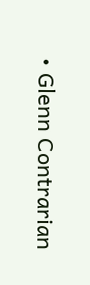• Glenn Contrarian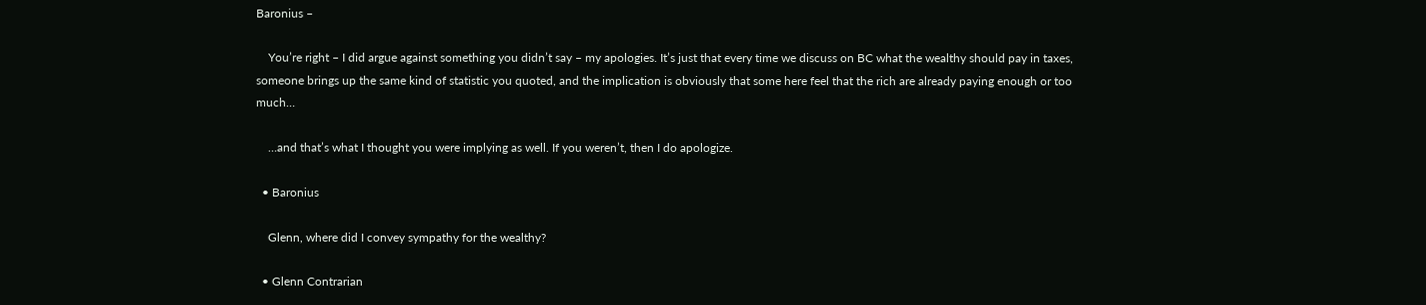Baronius –

    You’re right – I did argue against something you didn’t say – my apologies. It’s just that every time we discuss on BC what the wealthy should pay in taxes, someone brings up the same kind of statistic you quoted, and the implication is obviously that some here feel that the rich are already paying enough or too much…

    …and that’s what I thought you were implying as well. If you weren’t, then I do apologize.

  • Baronius

    Glenn, where did I convey sympathy for the wealthy?

  • Glenn Contrarian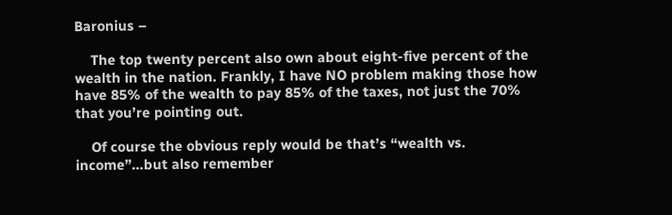Baronius –

    The top twenty percent also own about eight-five percent of the wealth in the nation. Frankly, I have NO problem making those how have 85% of the wealth to pay 85% of the taxes, not just the 70% that you’re pointing out.

    Of course the obvious reply would be that’s “wealth vs. income”…but also remember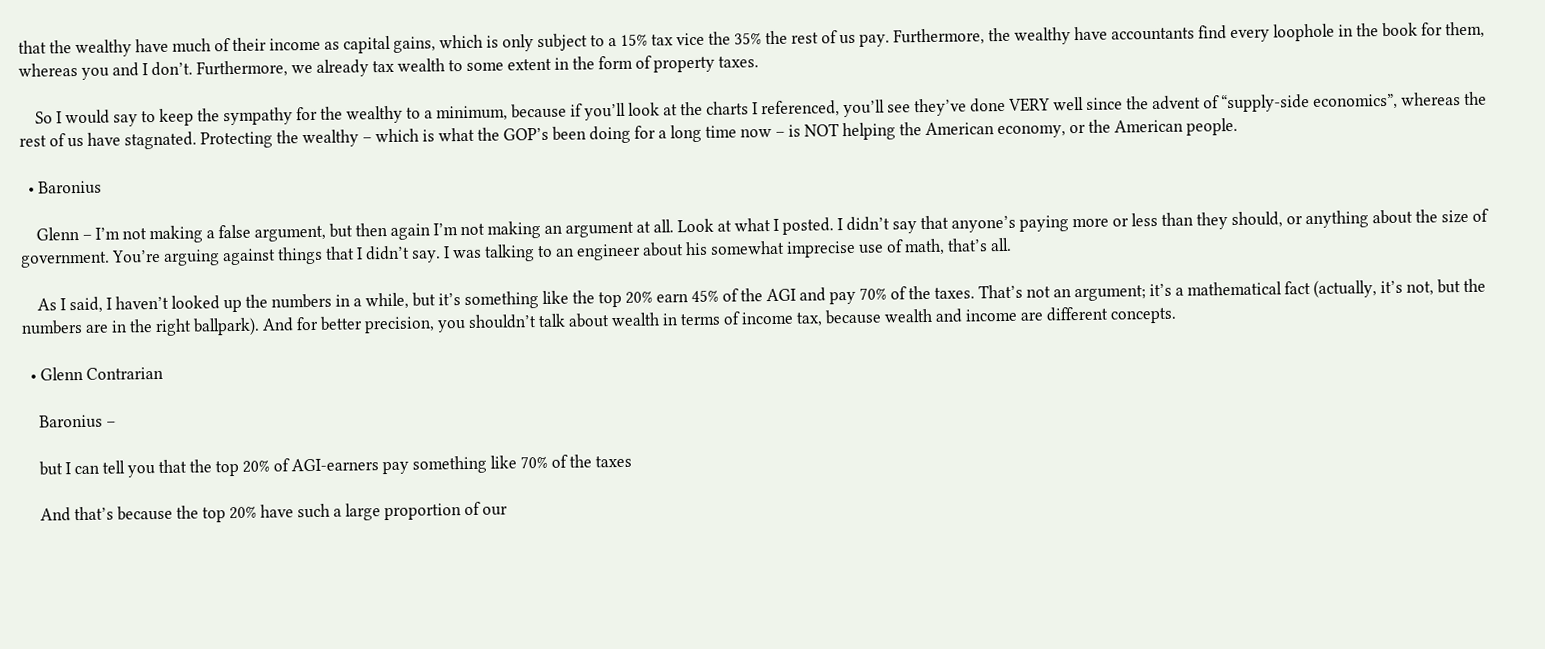that the wealthy have much of their income as capital gains, which is only subject to a 15% tax vice the 35% the rest of us pay. Furthermore, the wealthy have accountants find every loophole in the book for them, whereas you and I don’t. Furthermore, we already tax wealth to some extent in the form of property taxes.

    So I would say to keep the sympathy for the wealthy to a minimum, because if you’ll look at the charts I referenced, you’ll see they’ve done VERY well since the advent of “supply-side economics”, whereas the rest of us have stagnated. Protecting the wealthy – which is what the GOP’s been doing for a long time now – is NOT helping the American economy, or the American people.

  • Baronius

    Glenn – I’m not making a false argument, but then again I’m not making an argument at all. Look at what I posted. I didn’t say that anyone’s paying more or less than they should, or anything about the size of government. You’re arguing against things that I didn’t say. I was talking to an engineer about his somewhat imprecise use of math, that’s all.

    As I said, I haven’t looked up the numbers in a while, but it’s something like the top 20% earn 45% of the AGI and pay 70% of the taxes. That’s not an argument; it’s a mathematical fact (actually, it’s not, but the numbers are in the right ballpark). And for better precision, you shouldn’t talk about wealth in terms of income tax, because wealth and income are different concepts.

  • Glenn Contrarian

    Baronius –

    but I can tell you that the top 20% of AGI-earners pay something like 70% of the taxes

    And that’s because the top 20% have such a large proportion of our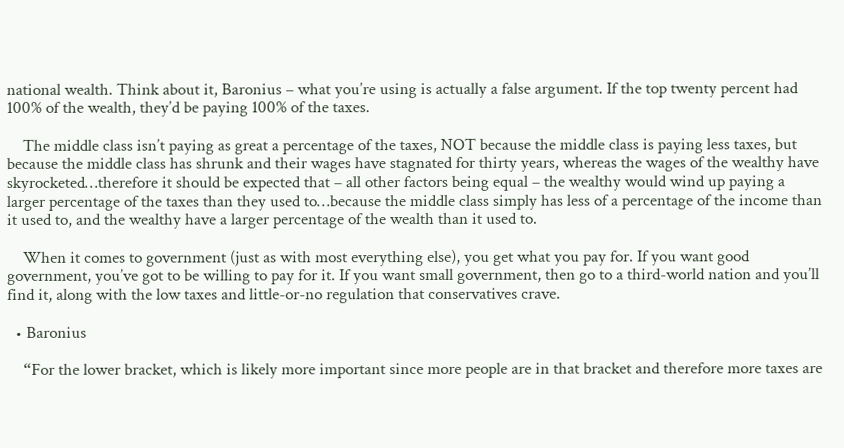national wealth. Think about it, Baronius – what you’re using is actually a false argument. If the top twenty percent had 100% of the wealth, they’d be paying 100% of the taxes.

    The middle class isn’t paying as great a percentage of the taxes, NOT because the middle class is paying less taxes, but because the middle class has shrunk and their wages have stagnated for thirty years, whereas the wages of the wealthy have skyrocketed…therefore it should be expected that – all other factors being equal – the wealthy would wind up paying a larger percentage of the taxes than they used to…because the middle class simply has less of a percentage of the income than it used to, and the wealthy have a larger percentage of the wealth than it used to.

    When it comes to government (just as with most everything else), you get what you pay for. If you want good government, you’ve got to be willing to pay for it. If you want small government, then go to a third-world nation and you’ll find it, along with the low taxes and little-or-no regulation that conservatives crave.

  • Baronius

    “For the lower bracket, which is likely more important since more people are in that bracket and therefore more taxes are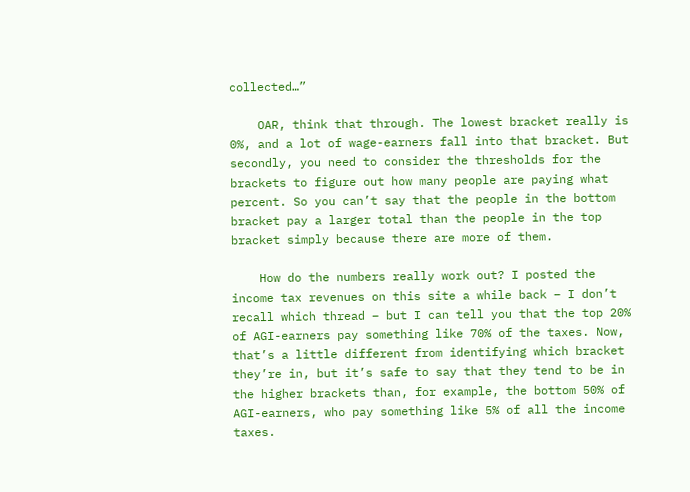collected…”

    OAR, think that through. The lowest bracket really is 0%, and a lot of wage-earners fall into that bracket. But secondly, you need to consider the thresholds for the brackets to figure out how many people are paying what percent. So you can’t say that the people in the bottom bracket pay a larger total than the people in the top bracket simply because there are more of them.

    How do the numbers really work out? I posted the income tax revenues on this site a while back – I don’t recall which thread – but I can tell you that the top 20% of AGI-earners pay something like 70% of the taxes. Now, that’s a little different from identifying which bracket they’re in, but it’s safe to say that they tend to be in the higher brackets than, for example, the bottom 50% of AGI-earners, who pay something like 5% of all the income taxes.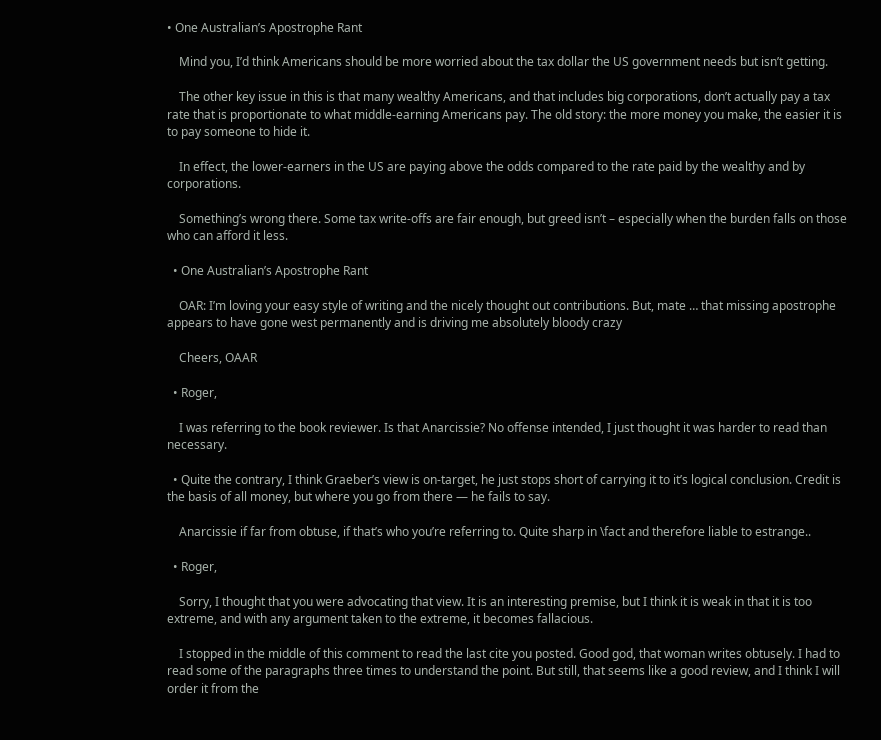• One Australian’s Apostrophe Rant

    Mind you, I’d think Americans should be more worried about the tax dollar the US government needs but isn’t getting.

    The other key issue in this is that many wealthy Americans, and that includes big corporations, don’t actually pay a tax rate that is proportionate to what middle-earning Americans pay. The old story: the more money you make, the easier it is to pay someone to hide it.

    In effect, the lower-earners in the US are paying above the odds compared to the rate paid by the wealthy and by corporations.

    Something’s wrong there. Some tax write-offs are fair enough, but greed isn’t – especially when the burden falls on those who can afford it less.

  • One Australian’s Apostrophe Rant

    OAR: I’m loving your easy style of writing and the nicely thought out contributions. But, mate … that missing apostrophe appears to have gone west permanently and is driving me absolutely bloody crazy

    Cheers, OAAR

  • Roger,

    I was referring to the book reviewer. Is that Anarcissie? No offense intended, I just thought it was harder to read than necessary.

  • Quite the contrary, I think Graeber’s view is on-target, he just stops short of carrying it to it’s logical conclusion. Credit is the basis of all money, but where you go from there — he fails to say.

    Anarcissie if far from obtuse, if that’s who you’re referring to. Quite sharp in \fact and therefore liable to estrange..

  • Roger,

    Sorry, I thought that you were advocating that view. It is an interesting premise, but I think it is weak in that it is too extreme, and with any argument taken to the extreme, it becomes fallacious.

    I stopped in the middle of this comment to read the last cite you posted. Good god, that woman writes obtusely. I had to read some of the paragraphs three times to understand the point. But still, that seems like a good review, and I think I will order it from the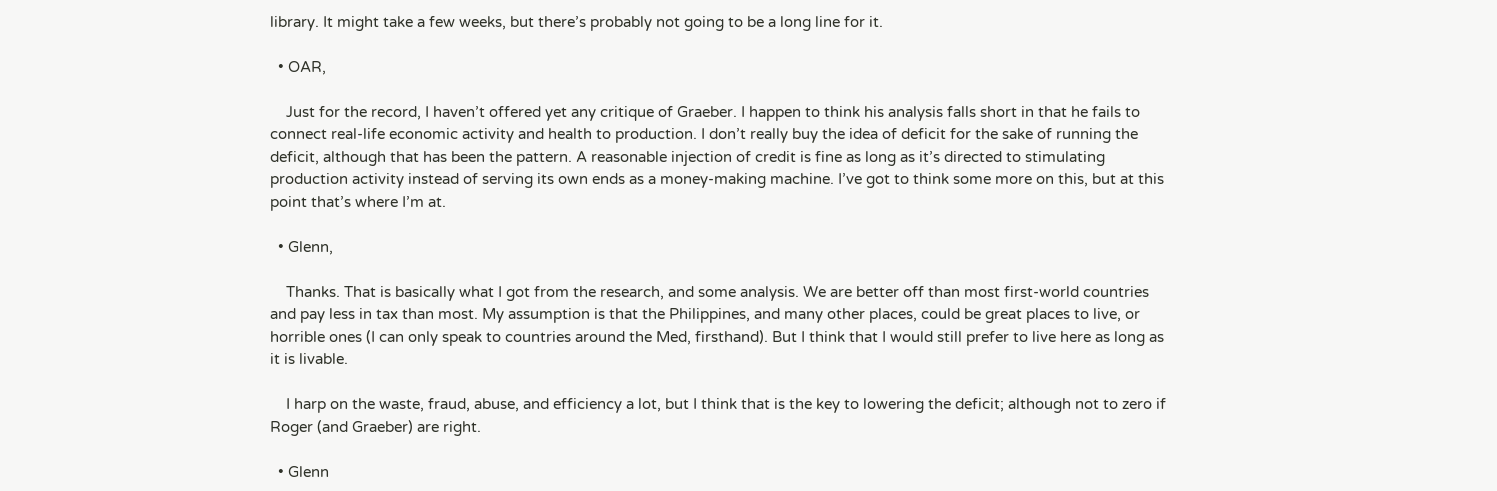library. It might take a few weeks, but there’s probably not going to be a long line for it.

  • OAR,

    Just for the record, I haven’t offered yet any critique of Graeber. I happen to think his analysis falls short in that he fails to connect real-life economic activity and health to production. I don’t really buy the idea of deficit for the sake of running the deficit, although that has been the pattern. A reasonable injection of credit is fine as long as it’s directed to stimulating production activity instead of serving its own ends as a money-making machine. I’ve got to think some more on this, but at this point that’s where I’m at.

  • Glenn,

    Thanks. That is basically what I got from the research, and some analysis. We are better off than most first-world countries and pay less in tax than most. My assumption is that the Philippines, and many other places, could be great places to live, or horrible ones (I can only speak to countries around the Med, firsthand). But I think that I would still prefer to live here as long as it is livable.

    I harp on the waste, fraud, abuse, and efficiency a lot, but I think that is the key to lowering the deficit; although not to zero if Roger (and Graeber) are right.

  • Glenn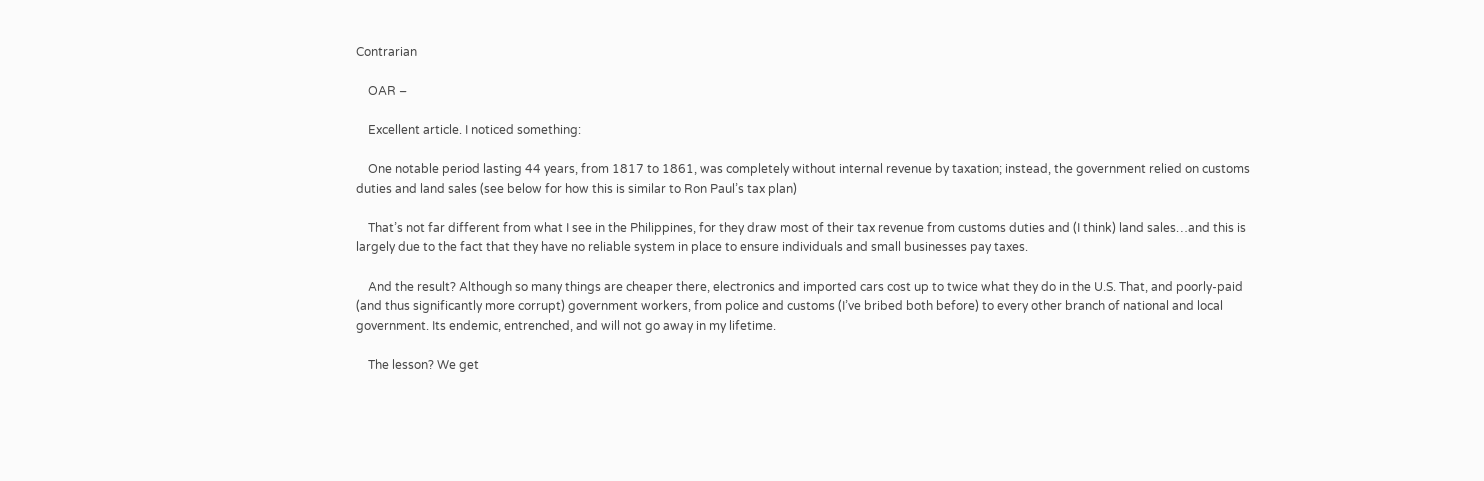Contrarian

    OAR –

    Excellent article. I noticed something:

    One notable period lasting 44 years, from 1817 to 1861, was completely without internal revenue by taxation; instead, the government relied on customs duties and land sales (see below for how this is similar to Ron Paul’s tax plan)

    That’s not far different from what I see in the Philippines, for they draw most of their tax revenue from customs duties and (I think) land sales…and this is largely due to the fact that they have no reliable system in place to ensure individuals and small businesses pay taxes.

    And the result? Although so many things are cheaper there, electronics and imported cars cost up to twice what they do in the U.S. That, and poorly-paid (and thus significantly more corrupt) government workers, from police and customs (I’ve bribed both before) to every other branch of national and local government. Its endemic, entrenched, and will not go away in my lifetime.

    The lesson? We get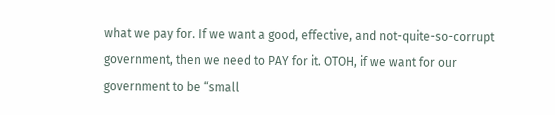what we pay for. If we want a good, effective, and not-quite-so-corrupt government, then we need to PAY for it. OTOH, if we want for our government to be “small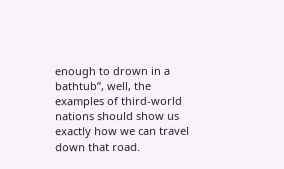enough to drown in a bathtub”, well, the examples of third-world nations should show us exactly how we can travel down that road.